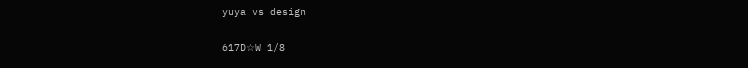yuya vs design

617D☆W 1/8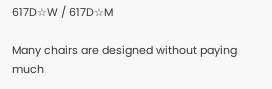617D☆W / 617D☆M

Many chairs are designed without paying much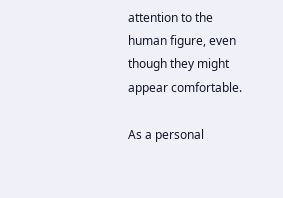attention to the human figure, even though they might appear comfortable.

As a personal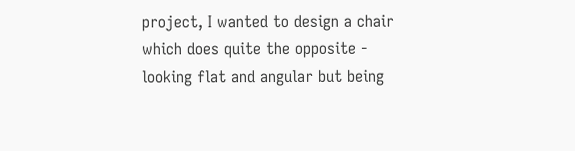project, I wanted to design a chair which does quite the opposite - looking flat and angular but being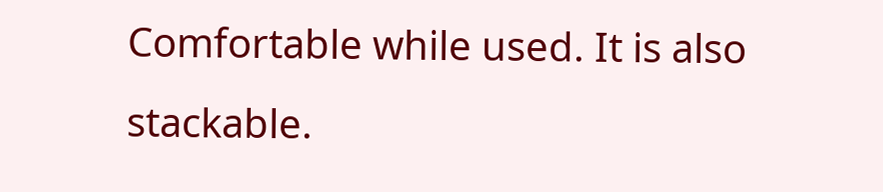Comfortable while used. It is also stackable.